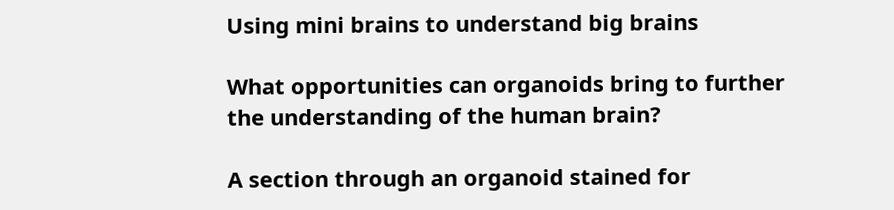Using mini brains to understand big brains

What opportunities can organoids bring to further the understanding of the human brain?

A section through an organoid stained for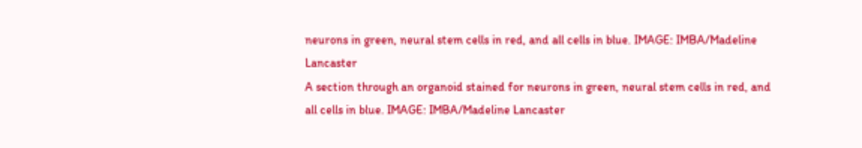neurons in green, neural stem cells in red, and all cells in blue. IMAGE: IMBA/Madeline Lancaster
A section through an organoid stained for neurons in green, neural stem cells in red, and all cells in blue. IMAGE: IMBA/Madeline Lancaster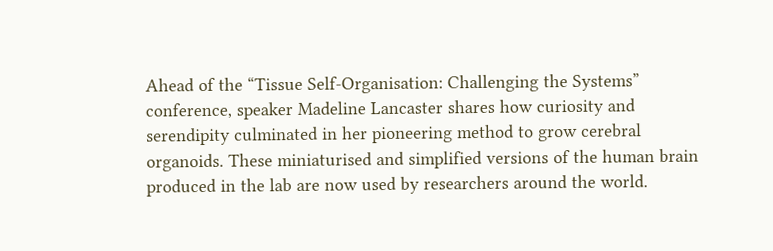Ahead of the “Tissue Self-Organisation: Challenging the Systems” conference, speaker Madeline Lancaster shares how curiosity and serendipity culminated in her pioneering method to grow cerebral organoids. These miniaturised and simplified versions of the human brain produced in the lab are now used by researchers around the world.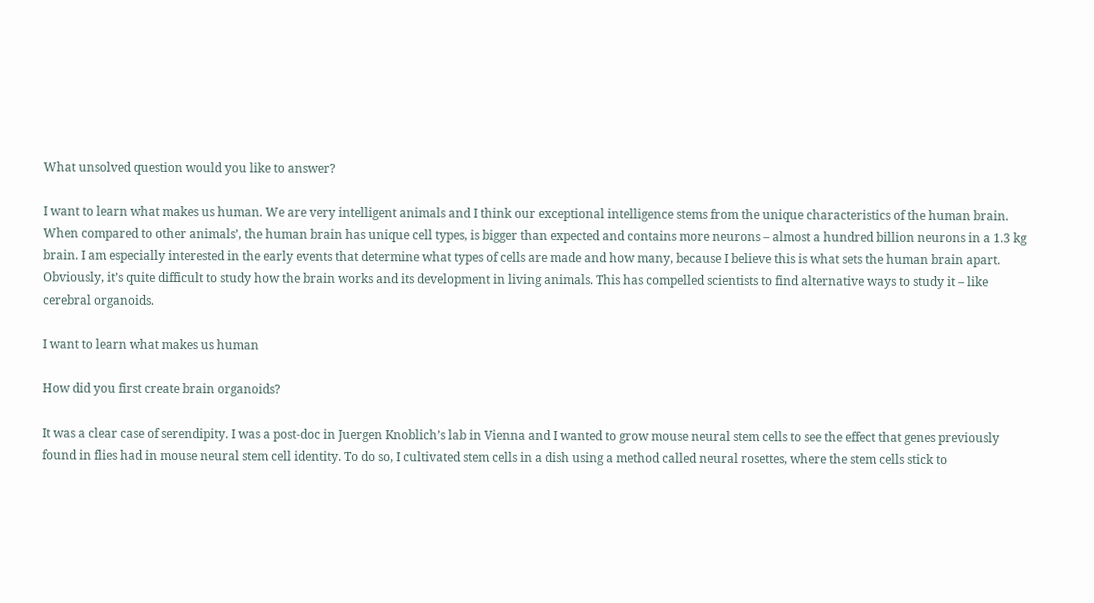What unsolved question would you like to answer?

I want to learn what makes us human. We are very intelligent animals and I think our exceptional intelligence stems from the unique characteristics of the human brain. When compared to other animals’, the human brain has unique cell types, is bigger than expected and contains more neurons – almost a hundred billion neurons in a 1.3 kg brain. I am especially interested in the early events that determine what types of cells are made and how many, because I believe this is what sets the human brain apart. Obviously, it’s quite difficult to study how the brain works and its development in living animals. This has compelled scientists to find alternative ways to study it – like cerebral organoids.

I want to learn what makes us human

How did you first create brain organoids?

It was a clear case of serendipity. I was a post-doc in Juergen Knoblich’s lab in Vienna and I wanted to grow mouse neural stem cells to see the effect that genes previously found in flies had in mouse neural stem cell identity. To do so, I cultivated stem cells in a dish using a method called neural rosettes, where the stem cells stick to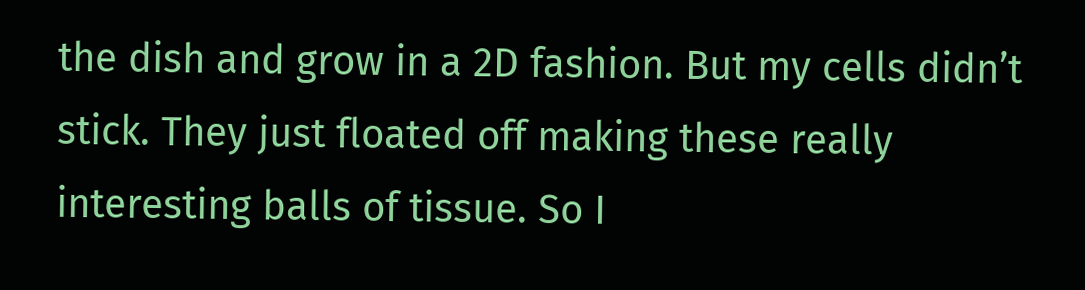the dish and grow in a 2D fashion. But my cells didn’t stick. They just floated off making these really interesting balls of tissue. So I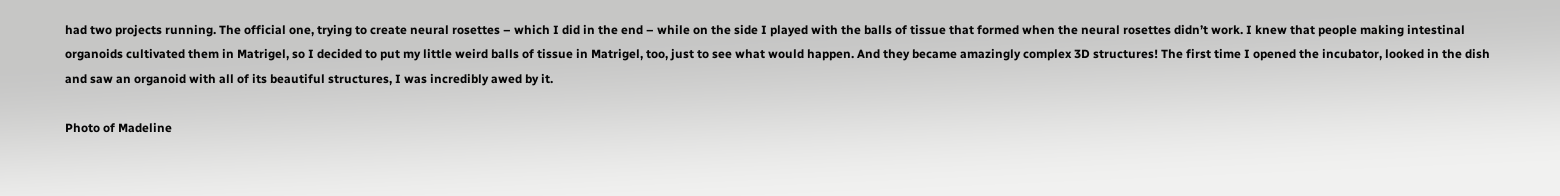had two projects running. The official one, trying to create neural rosettes – which I did in the end – while on the side I played with the balls of tissue that formed when the neural rosettes didn’t work. I knew that people making intestinal organoids cultivated them in Matrigel, so I decided to put my little weird balls of tissue in Matrigel, too, just to see what would happen. And they became amazingly complex 3D structures! The first time I opened the incubator, looked in the dish and saw an organoid with all of its beautiful structures, I was incredibly awed by it.

Photo of Madeline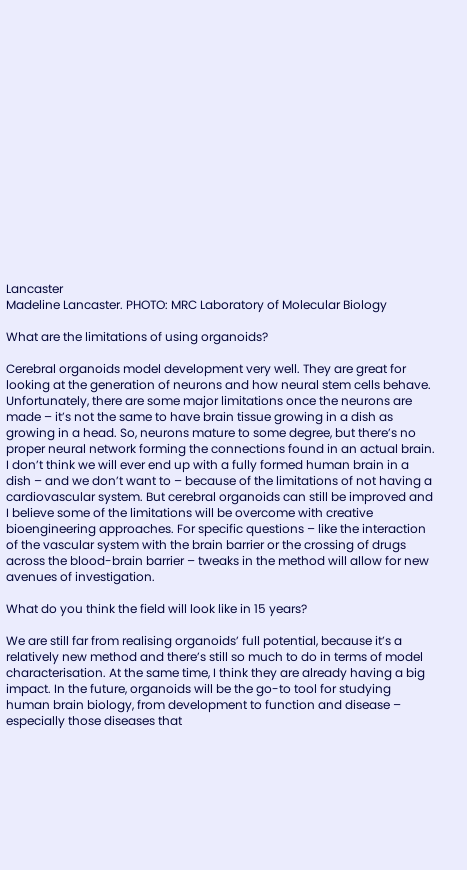Lancaster
Madeline Lancaster. PHOTO: MRC Laboratory of Molecular Biology

What are the limitations of using organoids?

Cerebral organoids model development very well. They are great for looking at the generation of neurons and how neural stem cells behave. Unfortunately, there are some major limitations once the neurons are made – it’s not the same to have brain tissue growing in a dish as growing in a head. So, neurons mature to some degree, but there’s no proper neural network forming the connections found in an actual brain. I don’t think we will ever end up with a fully formed human brain in a dish – and we don’t want to – because of the limitations of not having a cardiovascular system. But cerebral organoids can still be improved and I believe some of the limitations will be overcome with creative bioengineering approaches. For specific questions – like the interaction of the vascular system with the brain barrier or the crossing of drugs across the blood-brain barrier – tweaks in the method will allow for new avenues of investigation.

What do you think the field will look like in 15 years?

We are still far from realising organoids’ full potential, because it’s a relatively new method and there’s still so much to do in terms of model characterisation. At the same time, I think they are already having a big impact. In the future, organoids will be the go-to tool for studying human brain biology, from development to function and disease – especially those diseases that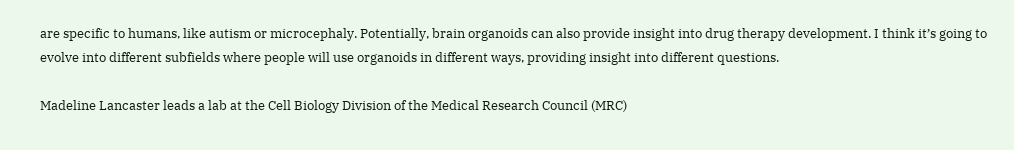are specific to humans, like autism or microcephaly. Potentially, brain organoids can also provide insight into drug therapy development. I think it’s going to evolve into different subfields where people will use organoids in different ways, providing insight into different questions.

Madeline Lancaster leads a lab at the Cell Biology Division of the Medical Research Council (MRC)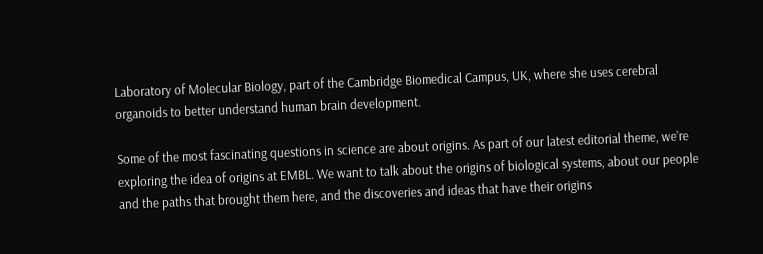Laboratory of Molecular Biology, part of the Cambridge Biomedical Campus, UK, where she uses cerebral organoids to better understand human brain development.

Some of the most fascinating questions in science are about origins. As part of our latest editorial theme, we’re exploring the idea of origins at EMBL. We want to talk about the origins of biological systems, about our people and the paths that brought them here, and the discoveries and ideas that have their origins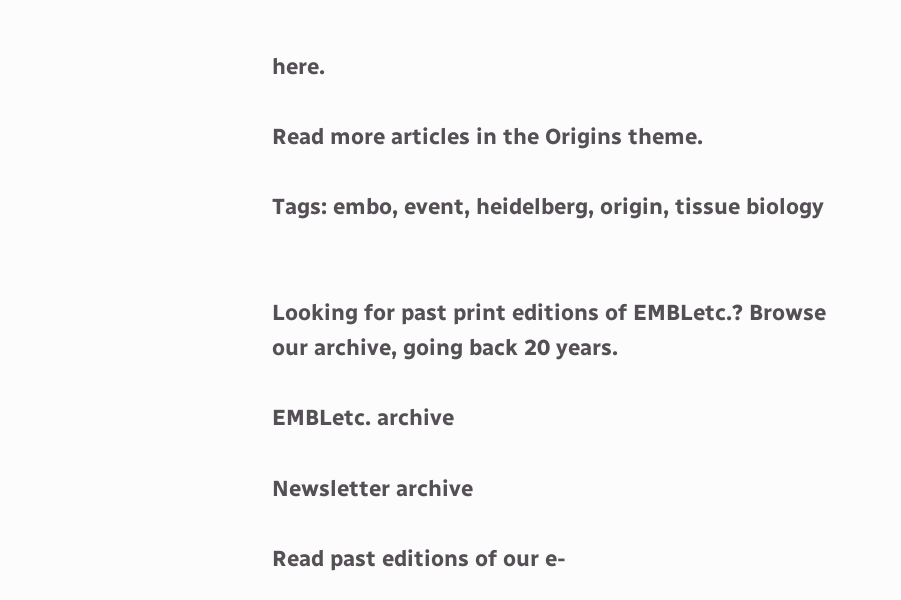here.

Read more articles in the Origins theme.

Tags: embo, event, heidelberg, origin, tissue biology


Looking for past print editions of EMBLetc.? Browse our archive, going back 20 years.

EMBLetc. archive

Newsletter archive

Read past editions of our e-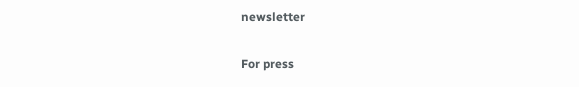newsletter

For press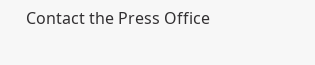Contact the Press Office